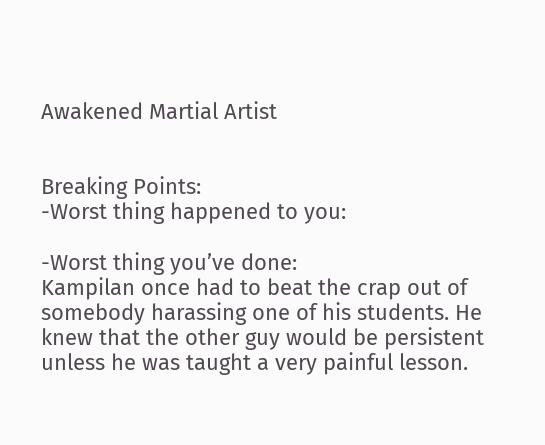Awakened Martial Artist


Breaking Points:
-Worst thing happened to you:

-Worst thing you’ve done:
Kampilan once had to beat the crap out of somebody harassing one of his students. He knew that the other guy would be persistent unless he was taught a very painful lesson.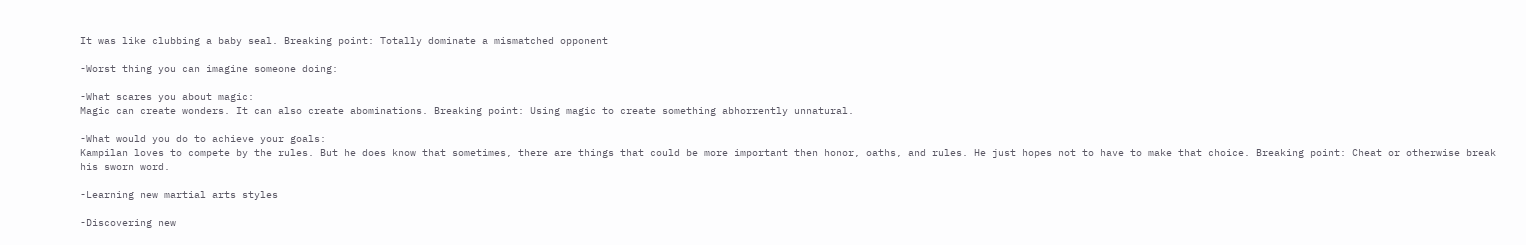It was like clubbing a baby seal. Breaking point: Totally dominate a mismatched opponent

-Worst thing you can imagine someone doing:

-What scares you about magic:
Magic can create wonders. It can also create abominations. Breaking point: Using magic to create something abhorrently unnatural.

-What would you do to achieve your goals:
Kampilan loves to compete by the rules. But he does know that sometimes, there are things that could be more important then honor, oaths, and rules. He just hopes not to have to make that choice. Breaking point: Cheat or otherwise break his sworn word.

-Learning new martial arts styles

-Discovering new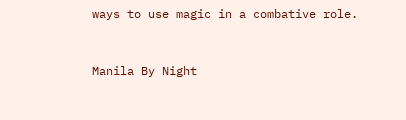ways to use magic in a combative role.



Manila By Night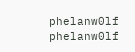phelanw0lf phelanw0lf